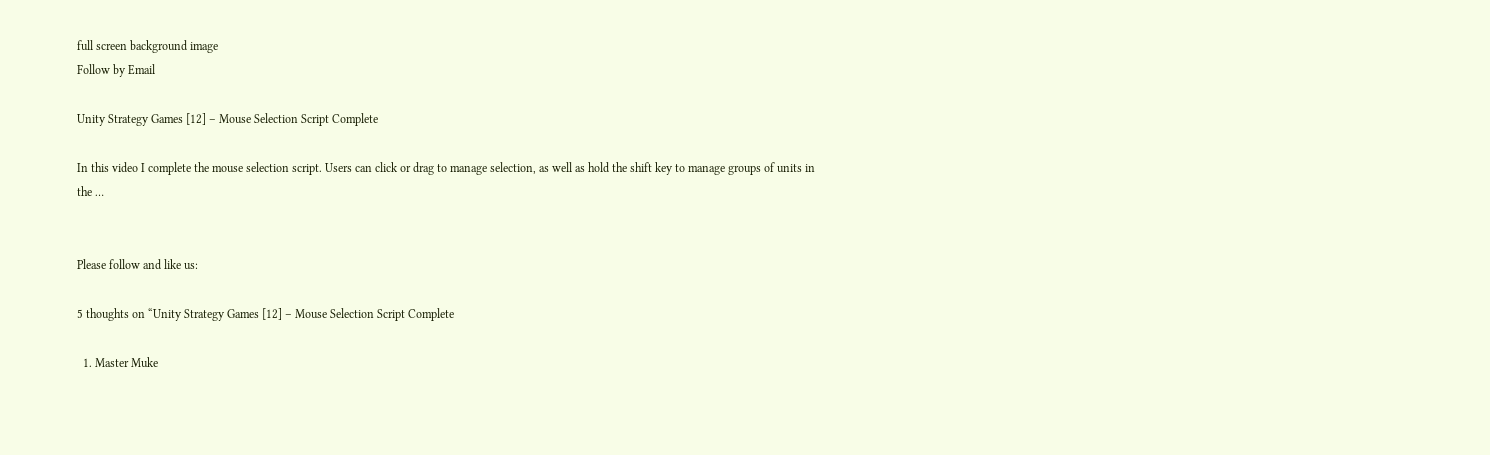full screen background image
Follow by Email

Unity Strategy Games [12] – Mouse Selection Script Complete

In this video I complete the mouse selection script. Users can click or drag to manage selection, as well as hold the shift key to manage groups of units in the …


Please follow and like us:

5 thoughts on “Unity Strategy Games [12] – Mouse Selection Script Complete

  1. Master Muke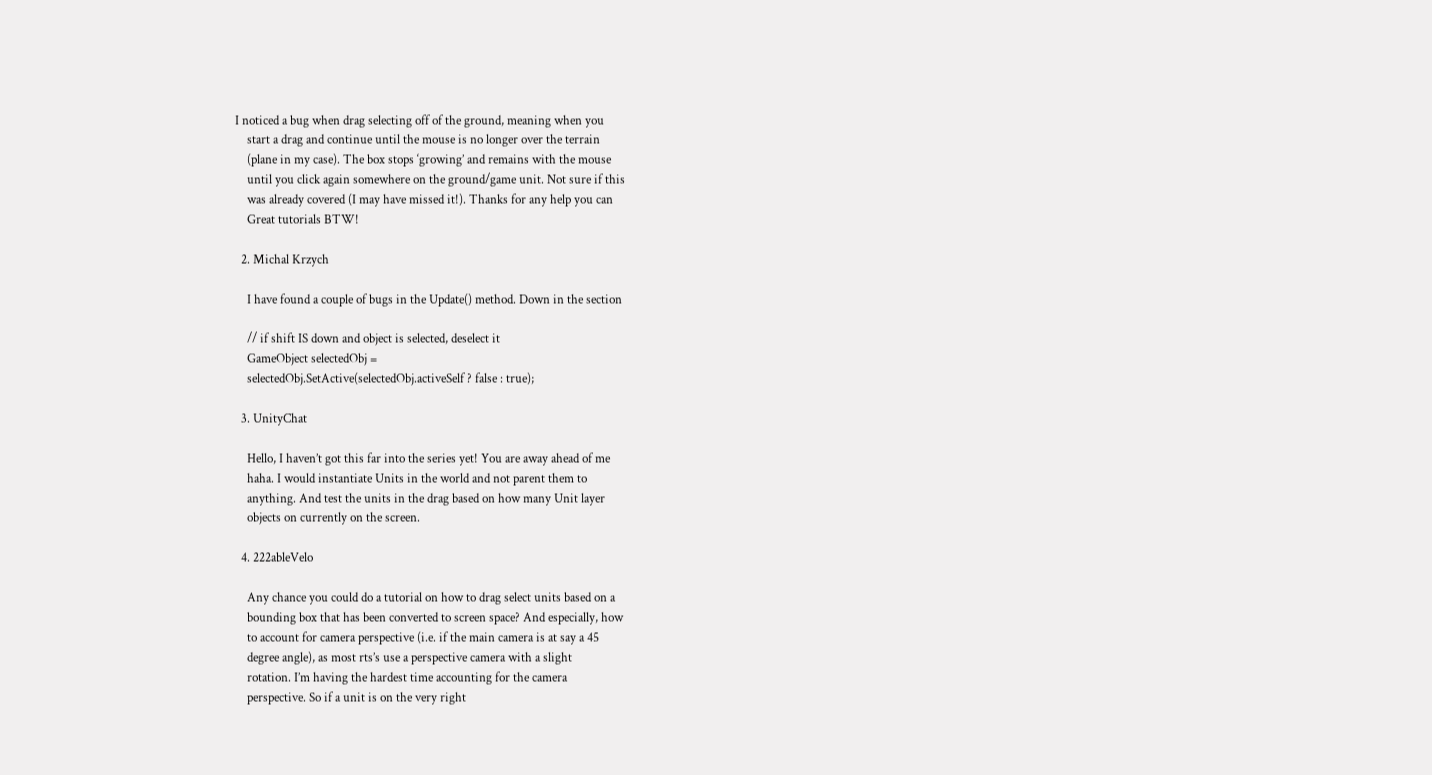I noticed a bug when drag selecting off of the ground, meaning when you
    start a drag and continue until the mouse is no longer over the terrain
    (plane in my case). The box stops ‘growing’ and remains with the mouse
    until you click again somewhere on the ground/game unit. Not sure if this
    was already covered (I may have missed it!). Thanks for any help you can
    Great tutorials BTW!

  2. Michal Krzych

    I have found a couple of bugs in the Update() method. Down in the section

    // if shift IS down and object is selected, deselect it
    GameObject selectedObj =
    selectedObj.SetActive(selectedObj.activeSelf ? false : true);

  3. UnityChat

    Hello, I haven’t got this far into the series yet! You are away ahead of me
    haha. I would instantiate Units in the world and not parent them to
    anything. And test the units in the drag based on how many Unit layer
    objects on currently on the screen.

  4. 222ableVelo

    Any chance you could do a tutorial on how to drag select units based on a
    bounding box that has been converted to screen space? And especially, how
    to account for camera perspective (i.e. if the main camera is at say a 45
    degree angle), as most rts’s use a perspective camera with a slight
    rotation. I’m having the hardest time accounting for the camera
    perspective. So if a unit is on the very right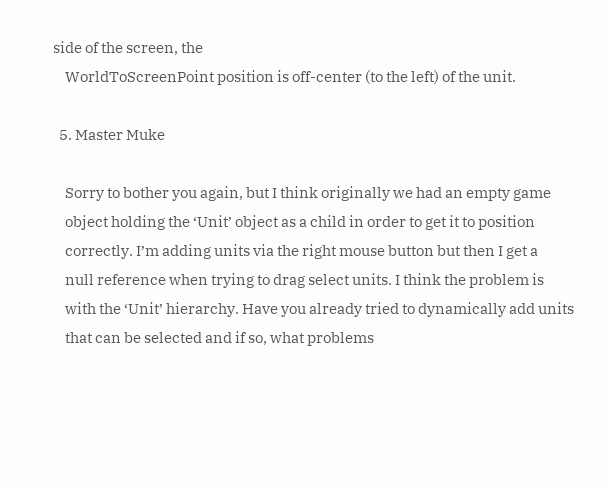side of the screen, the
    WorldToScreenPoint position is off-center (to the left) of the unit.

  5. Master Muke

    Sorry to bother you again, but I think originally we had an empty game
    object holding the ‘Unit’ object as a child in order to get it to position
    correctly. I’m adding units via the right mouse button but then I get a
    null reference when trying to drag select units. I think the problem is
    with the ‘Unit’ hierarchy. Have you already tried to dynamically add units
    that can be selected and if so, what problems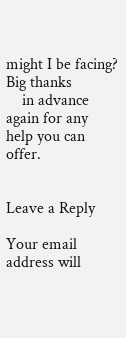might I be facing? Big thanks
    in advance again for any help you can offer.


Leave a Reply

Your email address will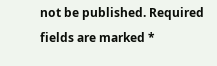not be published. Required fields are marked *